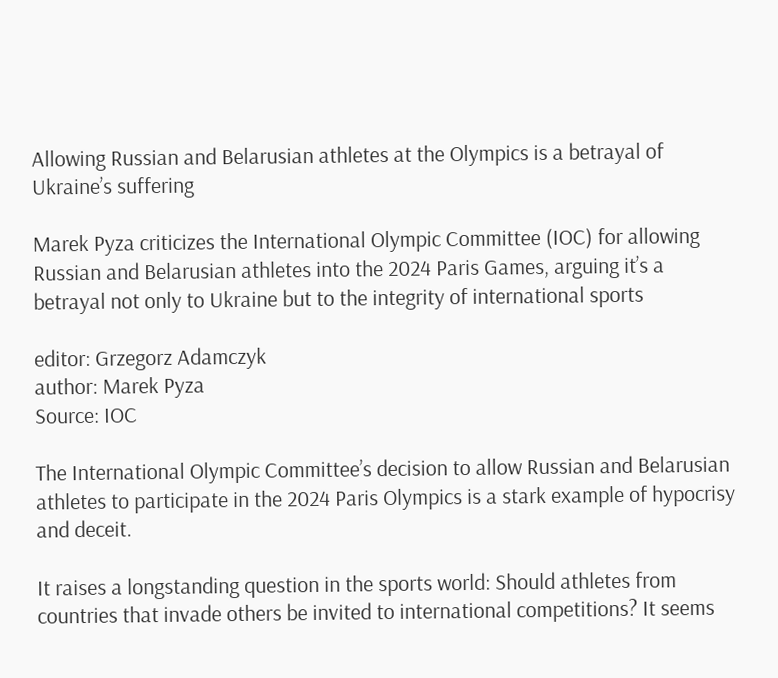Allowing Russian and Belarusian athletes at the Olympics is a betrayal of Ukraine’s suffering

Marek Pyza criticizes the International Olympic Committee (IOC) for allowing Russian and Belarusian athletes into the 2024 Paris Games, arguing it’s a betrayal not only to Ukraine but to the integrity of international sports

editor: Grzegorz Adamczyk
author: Marek Pyza
Source: IOC

The International Olympic Committee’s decision to allow Russian and Belarusian athletes to participate in the 2024 Paris Olympics is a stark example of hypocrisy and deceit.

It raises a longstanding question in the sports world: Should athletes from countries that invade others be invited to international competitions? It seems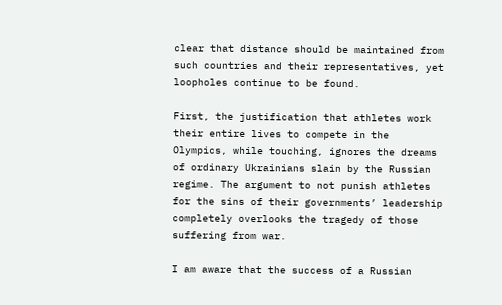clear that distance should be maintained from such countries and their representatives, yet loopholes continue to be found.

First, the justification that athletes work their entire lives to compete in the Olympics, while touching, ignores the dreams of ordinary Ukrainians slain by the Russian regime. The argument to not punish athletes for the sins of their governments’ leadership completely overlooks the tragedy of those suffering from war.

I am aware that the success of a Russian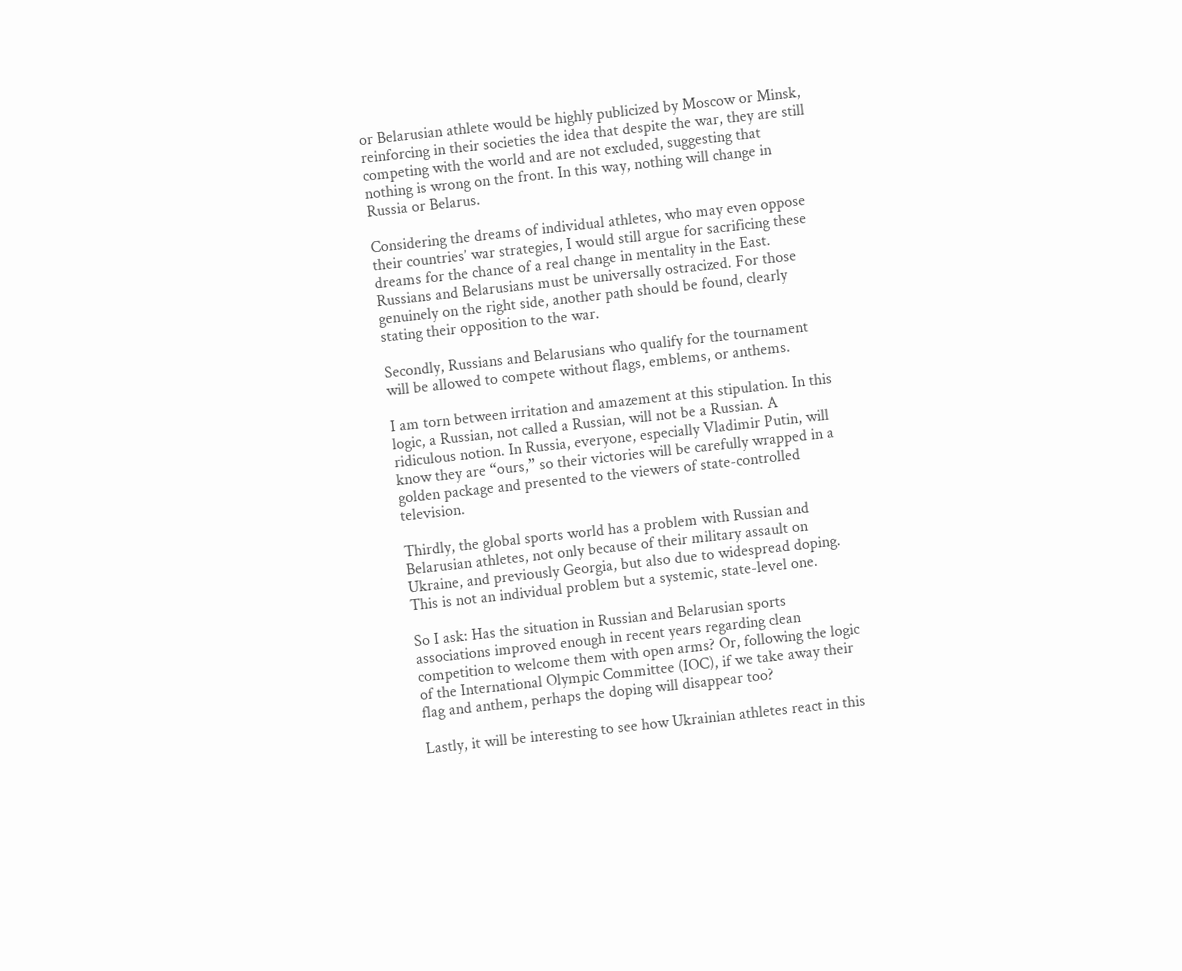or Belarusian athlete would be highly publicized by Moscow or Minsk, reinforcing in their societies the idea that despite the war, they are still competing with the world and are not excluded, suggesting that nothing is wrong on the front. In this way, nothing will change in Russia or Belarus.

Considering the dreams of individual athletes, who may even oppose their countries’ war strategies, I would still argue for sacrificing these dreams for the chance of a real change in mentality in the East. Russians and Belarusians must be universally ostracized. For those genuinely on the right side, another path should be found, clearly stating their opposition to the war.

Secondly, Russians and Belarusians who qualify for the tournament will be allowed to compete without flags, emblems, or anthems.

I am torn between irritation and amazement at this stipulation. In this logic, a Russian, not called a Russian, will not be a Russian. A ridiculous notion. In Russia, everyone, especially Vladimir Putin, will know they are “ours,” so their victories will be carefully wrapped in a golden package and presented to the viewers of state-controlled television.

Thirdly, the global sports world has a problem with Russian and Belarusian athletes, not only because of their military assault on Ukraine, and previously Georgia, but also due to widespread doping. This is not an individual problem but a systemic, state-level one.

So I ask: Has the situation in Russian and Belarusian sports associations improved enough in recent years regarding clean competition to welcome them with open arms? Or, following the logic of the International Olympic Committee (IOC), if we take away their flag and anthem, perhaps the doping will disappear too?

Lastly, it will be interesting to see how Ukrainian athletes react in this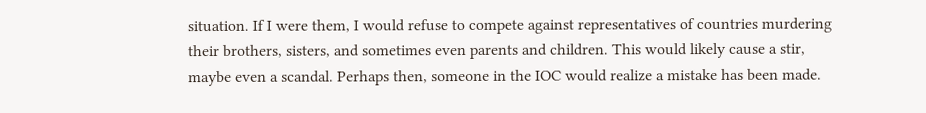situation. If I were them, I would refuse to compete against representatives of countries murdering their brothers, sisters, and sometimes even parents and children. This would likely cause a stir, maybe even a scandal. Perhaps then, someone in the IOC would realize a mistake has been made.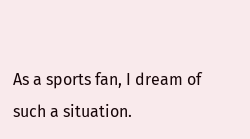As a sports fan, I dream of such a situation.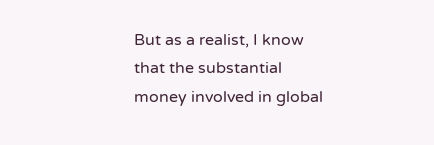But as a realist, I know that the substantial money involved in global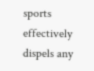sports effectively dispels any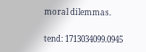moral dilemmas.

tend: 1713034099.0945